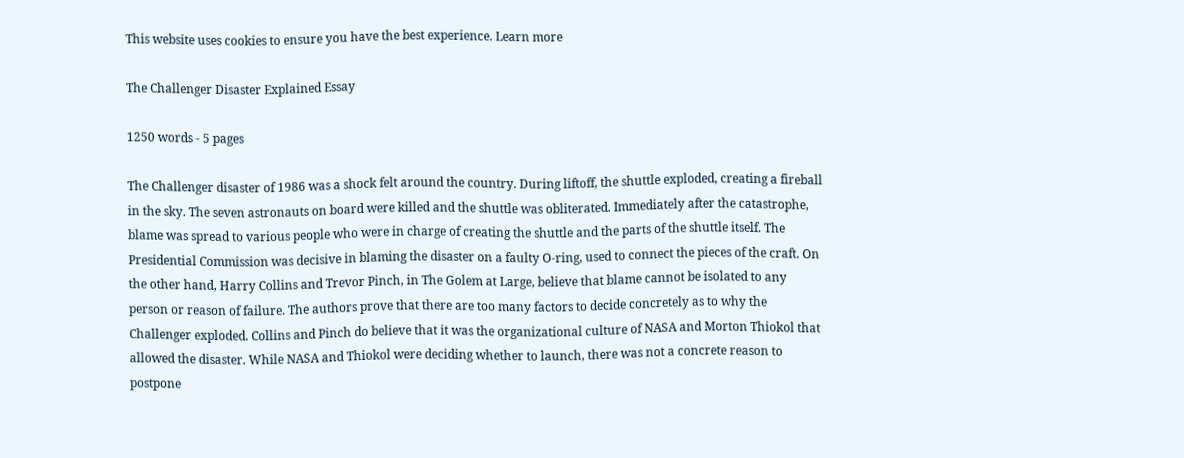This website uses cookies to ensure you have the best experience. Learn more

The Challenger Disaster Explained Essay

1250 words - 5 pages

The Challenger disaster of 1986 was a shock felt around the country. During liftoff, the shuttle exploded, creating a fireball in the sky. The seven astronauts on board were killed and the shuttle was obliterated. Immediately after the catastrophe, blame was spread to various people who were in charge of creating the shuttle and the parts of the shuttle itself. The Presidential Commission was decisive in blaming the disaster on a faulty O-ring, used to connect the pieces of the craft. On the other hand, Harry Collins and Trevor Pinch, in The Golem at Large, believe that blame cannot be isolated to any person or reason of failure. The authors prove that there are too many factors to decide concretely as to why the Challenger exploded. Collins and Pinch do believe that it was the organizational culture of NASA and Morton Thiokol that allowed the disaster. While NASA and Thiokol were deciding whether to launch, there was not a concrete reason to postpone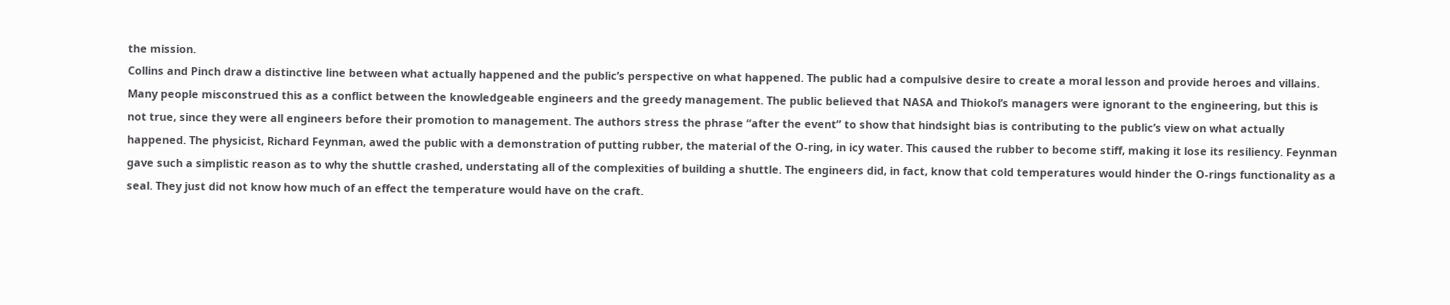the mission.
Collins and Pinch draw a distinctive line between what actually happened and the public’s perspective on what happened. The public had a compulsive desire to create a moral lesson and provide heroes and villains. Many people misconstrued this as a conflict between the knowledgeable engineers and the greedy management. The public believed that NASA and Thiokol’s managers were ignorant to the engineering, but this is not true, since they were all engineers before their promotion to management. The authors stress the phrase “after the event” to show that hindsight bias is contributing to the public’s view on what actually happened. The physicist, Richard Feynman, awed the public with a demonstration of putting rubber, the material of the O-ring, in icy water. This caused the rubber to become stiff, making it lose its resiliency. Feynman gave such a simplistic reason as to why the shuttle crashed, understating all of the complexities of building a shuttle. The engineers did, in fact, know that cold temperatures would hinder the O-rings functionality as a seal. They just did not know how much of an effect the temperature would have on the craft.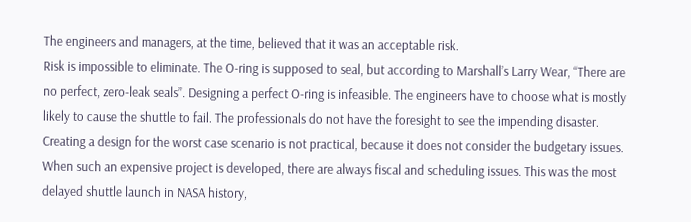The engineers and managers, at the time, believed that it was an acceptable risk.
Risk is impossible to eliminate. The O-ring is supposed to seal, but according to Marshall’s Larry Wear, “There are no perfect, zero-leak seals”. Designing a perfect O-ring is infeasible. The engineers have to choose what is mostly likely to cause the shuttle to fail. The professionals do not have the foresight to see the impending disaster. Creating a design for the worst case scenario is not practical, because it does not consider the budgetary issues. When such an expensive project is developed, there are always fiscal and scheduling issues. This was the most delayed shuttle launch in NASA history,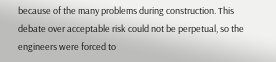because of the many problems during construction. This debate over acceptable risk could not be perpetual, so the engineers were forced to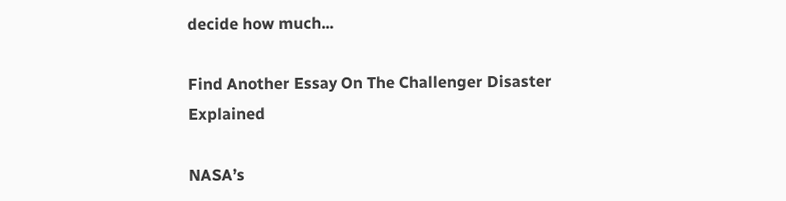decide how much...

Find Another Essay On The Challenger Disaster Explained

NASA’s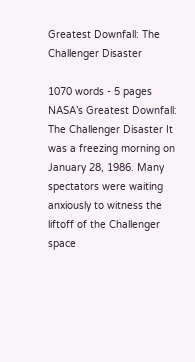Greatest Downfall: The Challenger Disaster

1070 words - 5 pages NASA’s Greatest Downfall: The Challenger Disaster It was a freezing morning on January 28, 1986. Many spectators were waiting anxiously to witness the liftoff of the Challenger space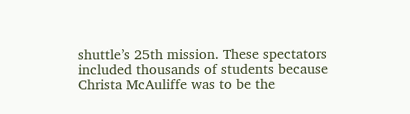shuttle’s 25th mission. These spectators included thousands of students because Christa McAuliffe was to be the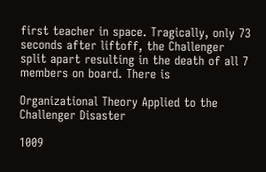first teacher in space. Tragically, only 73 seconds after liftoff, the Challenger split apart resulting in the death of all 7 members on board. There is

Organizational Theory Applied to the Challenger Disaster

1009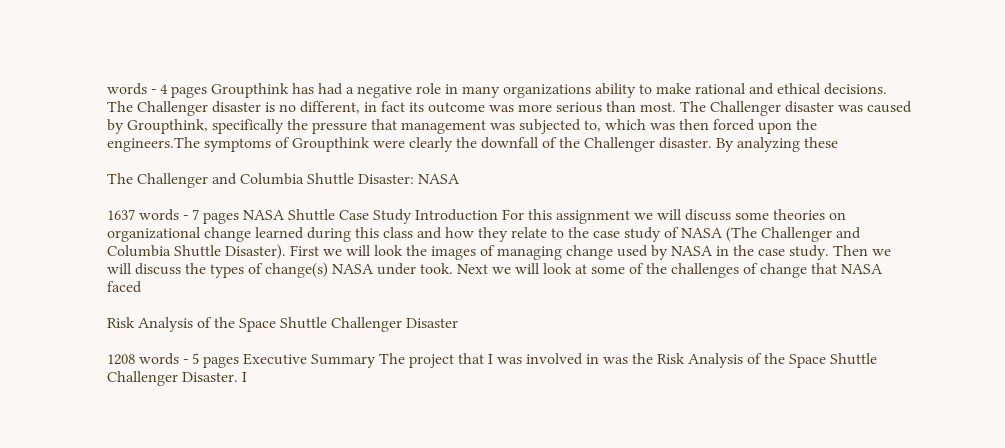words - 4 pages Groupthink has had a negative role in many organizations ability to make rational and ethical decisions. The Challenger disaster is no different, in fact its outcome was more serious than most. The Challenger disaster was caused by Groupthink, specifically the pressure that management was subjected to, which was then forced upon the engineers.The symptoms of Groupthink were clearly the downfall of the Challenger disaster. By analyzing these

The Challenger and Columbia Shuttle Disaster: NASA

1637 words - 7 pages NASA Shuttle Case Study Introduction For this assignment we will discuss some theories on organizational change learned during this class and how they relate to the case study of NASA (The Challenger and Columbia Shuttle Disaster). First we will look the images of managing change used by NASA in the case study. Then we will discuss the types of change(s) NASA under took. Next we will look at some of the challenges of change that NASA faced

Risk Analysis of the Space Shuttle Challenger Disaster

1208 words - 5 pages Executive Summary The project that I was involved in was the Risk Analysis of the Space Shuttle Challenger Disaster. I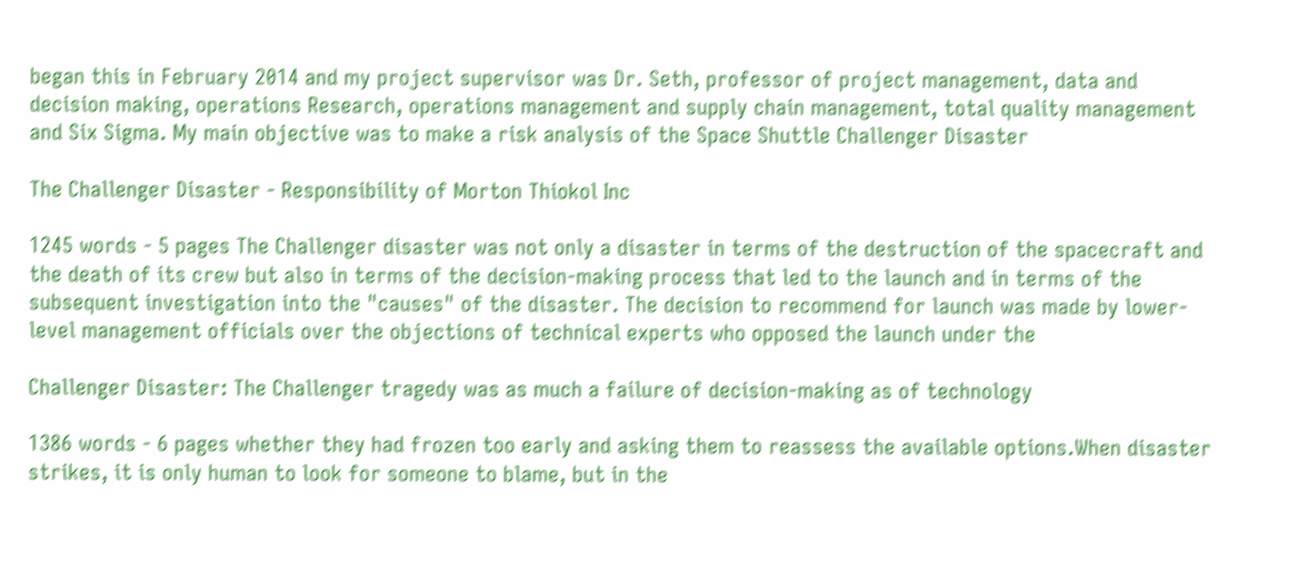began this in February 2014 and my project supervisor was Dr. Seth, professor of project management, data and decision making, operations Research, operations management and supply chain management, total quality management and Six Sigma. My main objective was to make a risk analysis of the Space Shuttle Challenger Disaster

The Challenger Disaster - Responsibility of Morton Thiokol Inc

1245 words - 5 pages The Challenger disaster was not only a disaster in terms of the destruction of the spacecraft and the death of its crew but also in terms of the decision-making process that led to the launch and in terms of the subsequent investigation into the "causes" of the disaster. The decision to recommend for launch was made by lower-level management officials over the objections of technical experts who opposed the launch under the

Challenger Disaster: The Challenger tragedy was as much a failure of decision-making as of technology

1386 words - 6 pages whether they had frozen too early and asking them to reassess the available options.When disaster strikes, it is only human to look for someone to blame, but in the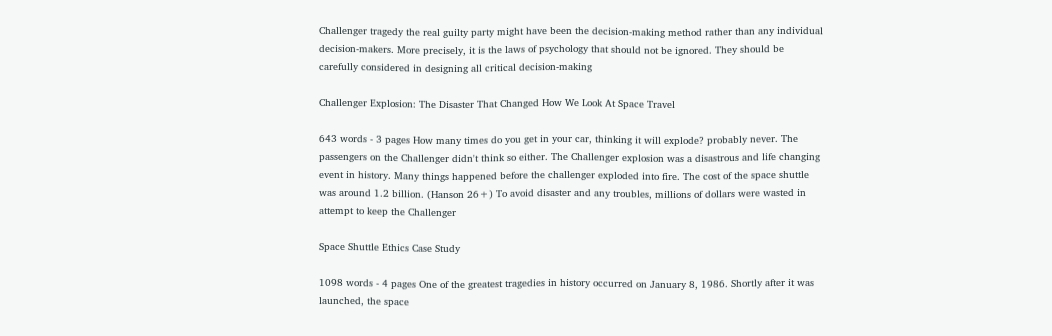Challenger tragedy the real guilty party might have been the decision-making method rather than any individual decision-makers. More precisely, it is the laws of psychology that should not be ignored. They should be carefully considered in designing all critical decision-making

Challenger Explosion: The Disaster That Changed How We Look At Space Travel

643 words - 3 pages How many times do you get in your car, thinking it will explode? probably never. The passengers on the Challenger didn't think so either. The Challenger explosion was a disastrous and life changing event in history. Many things happened before the challenger exploded into fire. The cost of the space shuttle was around 1.2 billion. (Hanson 26+) To avoid disaster and any troubles, millions of dollars were wasted in attempt to keep the Challenger

Space Shuttle Ethics Case Study

1098 words - 4 pages One of the greatest tragedies in history occurred on January 8, 1986. Shortly after it was launched, the space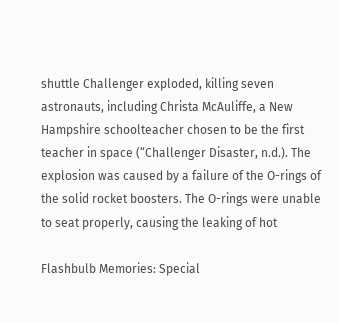shuttle Challenger exploded, killing seven astronauts, including Christa McAuliffe, a New Hampshire schoolteacher chosen to be the first teacher in space (“Challenger Disaster, n.d.). The explosion was caused by a failure of the O-rings of the solid rocket boosters. The O-rings were unable to seat properly, causing the leaking of hot

Flashbulb Memories: Special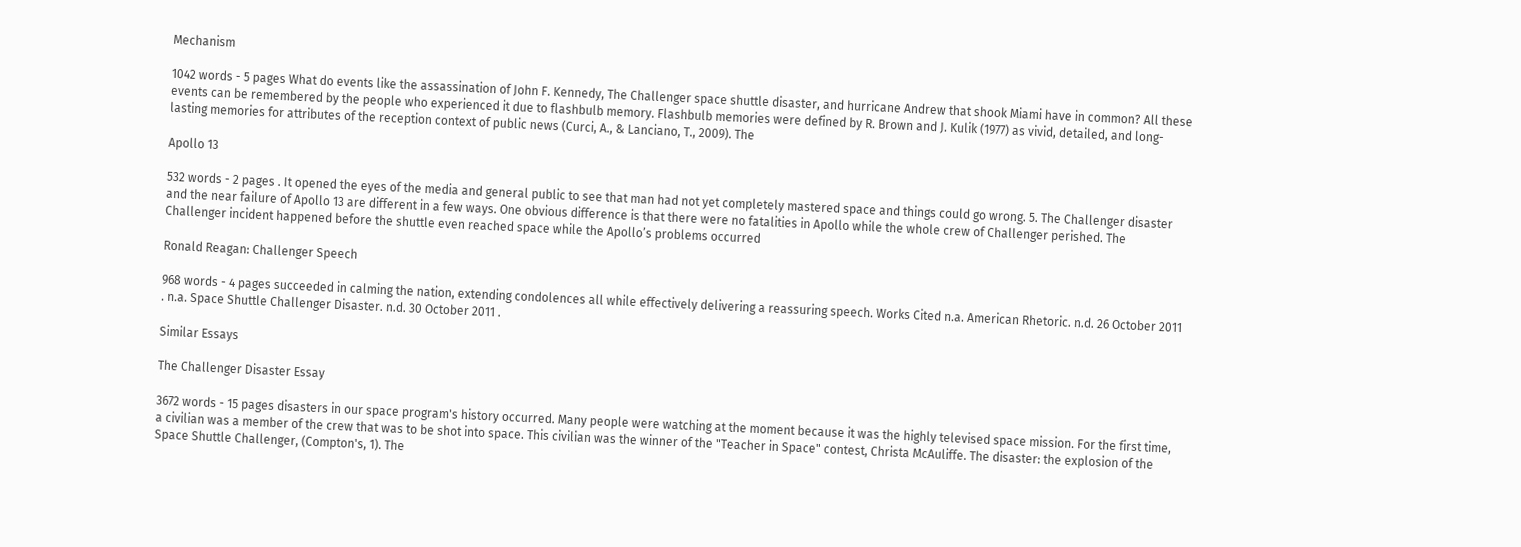Mechanism

1042 words - 5 pages What do events like the assassination of John F. Kennedy, The Challenger space shuttle disaster, and hurricane Andrew that shook Miami have in common? All these events can be remembered by the people who experienced it due to flashbulb memory. Flashbulb memories were defined by R. Brown and J. Kulik (1977) as vivid, detailed, and long-lasting memories for attributes of the reception context of public news (Curci, A., & Lanciano, T., 2009). The

Apollo 13

532 words - 2 pages . It opened the eyes of the media and general public to see that man had not yet completely mastered space and things could go wrong. 5. The Challenger disaster and the near failure of Apollo 13 are different in a few ways. One obvious difference is that there were no fatalities in Apollo while the whole crew of Challenger perished. The Challenger incident happened before the shuttle even reached space while the Apollo’s problems occurred

Ronald Reagan: Challenger Speech

968 words - 4 pages succeeded in calming the nation, extending condolences all while effectively delivering a reassuring speech. Works Cited n.a. American Rhetoric. n.d. 26 October 2011 . n.a. Space Shuttle Challenger Disaster. n.d. 30 October 2011 .

Similar Essays

The Challenger Disaster Essay

3672 words - 15 pages disasters in our space program's history occurred. Many people were watching at the moment because it was the highly televised space mission. For the first time, a civilian was a member of the crew that was to be shot into space. This civilian was the winner of the "Teacher in Space" contest, Christa McAuliffe. The disaster: the explosion of the Space Shuttle Challenger, (Compton's, 1). The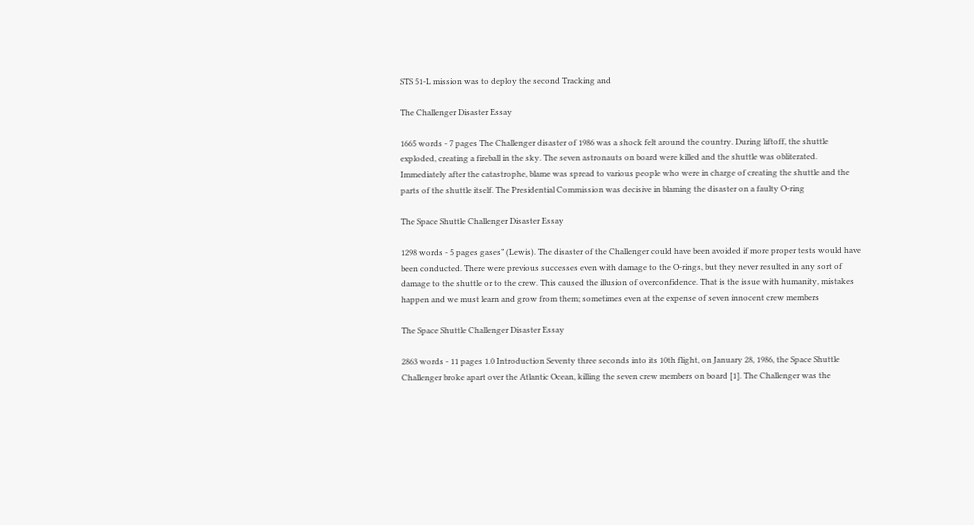STS 51-L mission was to deploy the second Tracking and

The Challenger Disaster Essay

1665 words - 7 pages The Challenger disaster of 1986 was a shock felt around the country. During liftoff, the shuttle exploded, creating a fireball in the sky. The seven astronauts on board were killed and the shuttle was obliterated. Immediately after the catastrophe, blame was spread to various people who were in charge of creating the shuttle and the parts of the shuttle itself. The Presidential Commission was decisive in blaming the disaster on a faulty O-ring

The Space Shuttle Challenger Disaster Essay

1298 words - 5 pages gases” (Lewis). The disaster of the Challenger could have been avoided if more proper tests would have been conducted. There were previous successes even with damage to the O-rings, but they never resulted in any sort of damage to the shuttle or to the crew. This caused the illusion of overconfidence. That is the issue with humanity, mistakes happen and we must learn and grow from them; sometimes even at the expense of seven innocent crew members

The Space Shuttle Challenger Disaster Essay

2863 words - 11 pages 1.0 Introduction Seventy three seconds into its 10th flight, on January 28, 1986, the Space Shuttle Challenger broke apart over the Atlantic Ocean, killing the seven crew members on board [1]. The Challenger was the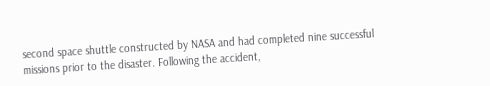second space shuttle constructed by NASA and had completed nine successful missions prior to the disaster. Following the accident,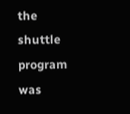the shuttle program was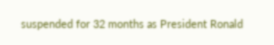suspended for 32 months as President Ronald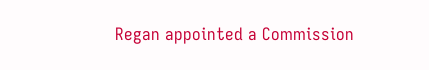Regan appointed a Commission